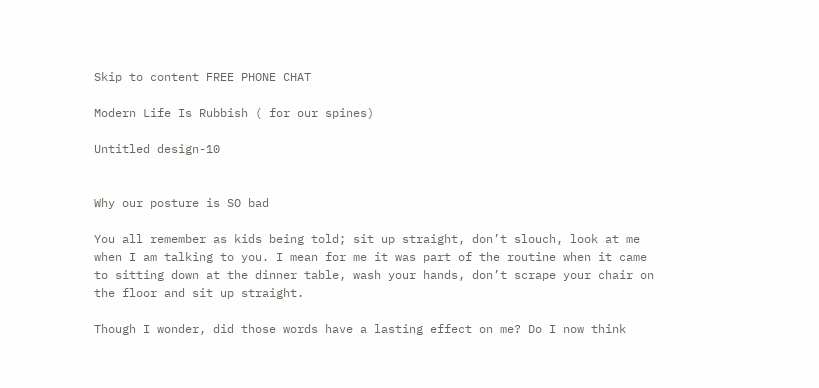Skip to content FREE PHONE CHAT

Modern Life Is Rubbish ( for our spines)

Untitled design-10


Why our posture is SO bad

You all remember as kids being told; sit up straight, don’t slouch, look at me when I am talking to you. I mean for me it was part of the routine when it came to sitting down at the dinner table, wash your hands, don’t scrape your chair on the floor and sit up straight.

Though I wonder, did those words have a lasting effect on me? Do I now think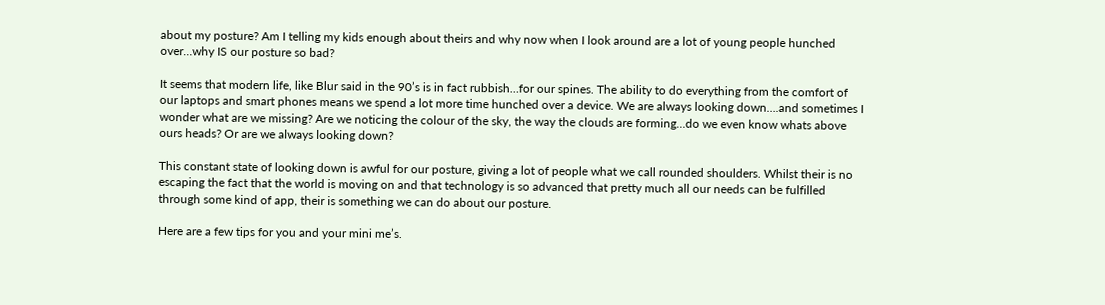about my posture? Am I telling my kids enough about theirs and why now when I look around are a lot of young people hunched over…why IS our posture so bad?

It seems that modern life, like Blur said in the 90’s is in fact rubbish…for our spines. The ability to do everything from the comfort of our laptops and smart phones means we spend a lot more time hunched over a device. We are always looking down….and sometimes I wonder what are we missing? Are we noticing the colour of the sky, the way the clouds are forming…do we even know whats above ours heads? Or are we always looking down?

This constant state of looking down is awful for our posture, giving a lot of people what we call rounded shoulders. Whilst their is no escaping the fact that the world is moving on and that technology is so advanced that pretty much all our needs can be fulfilled through some kind of app, their is something we can do about our posture.

Here are a few tips for you and your mini me’s.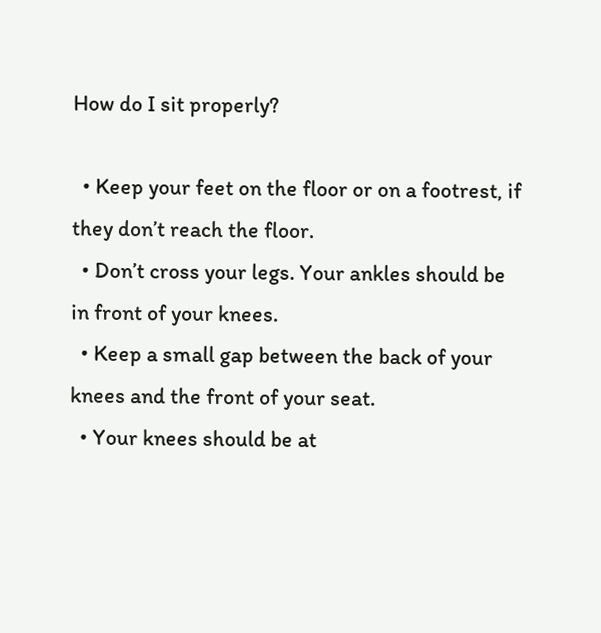How do I sit properly?

  • Keep your feet on the floor or on a footrest, if they don’t reach the floor.
  • Don’t cross your legs. Your ankles should be in front of your knees.
  • Keep a small gap between the back of your knees and the front of your seat.
  • Your knees should be at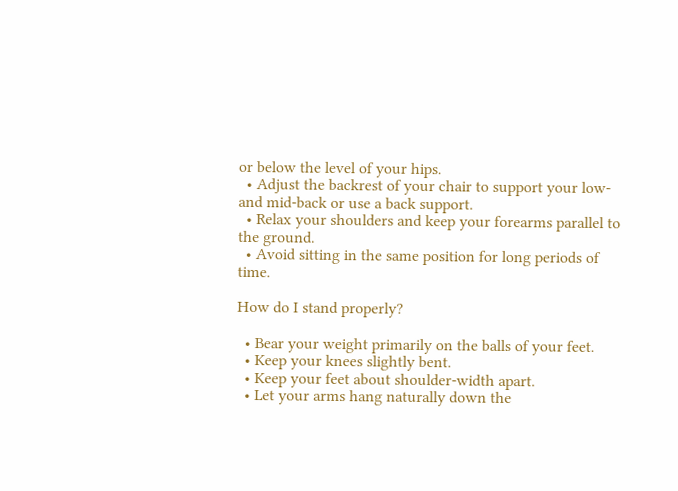or below the level of your hips.
  • Adjust the backrest of your chair to support your low- and mid-back or use a back support.
  • Relax your shoulders and keep your forearms parallel to the ground.
  • Avoid sitting in the same position for long periods of time.

How do I stand properly?

  • Bear your weight primarily on the balls of your feet.
  • Keep your knees slightly bent.
  • Keep your feet about shoulder-width apart.
  • Let your arms hang naturally down the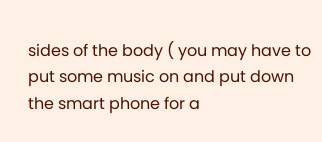sides of the body ( you may have to put some music on and put down the smart phone for a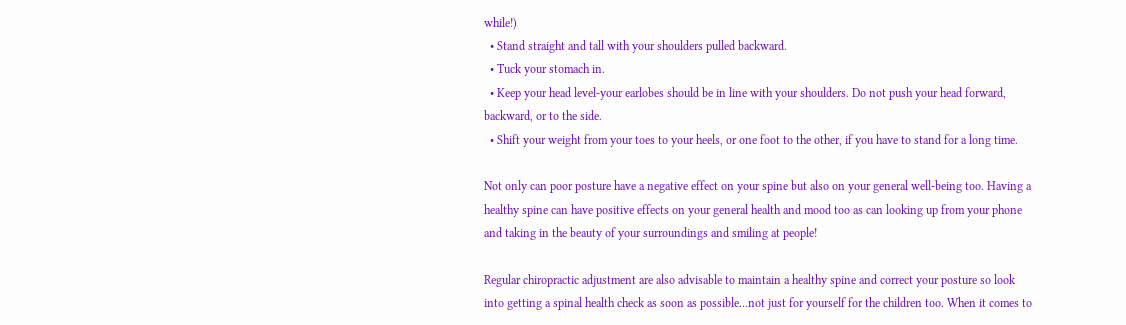while!)
  • Stand straight and tall with your shoulders pulled backward.
  • Tuck your stomach in.
  • Keep your head level-your earlobes should be in line with your shoulders. Do not push your head forward, backward, or to the side.
  • Shift your weight from your toes to your heels, or one foot to the other, if you have to stand for a long time.

Not only can poor posture have a negative effect on your spine but also on your general well-being too. Having a healthy spine can have positive effects on your general health and mood too as can looking up from your phone and taking in the beauty of your surroundings and smiling at people!

Regular chiropractic adjustment are also advisable to maintain a healthy spine and correct your posture so look into getting a spinal health check as soon as possible…not just for yourself for the children too. When it comes to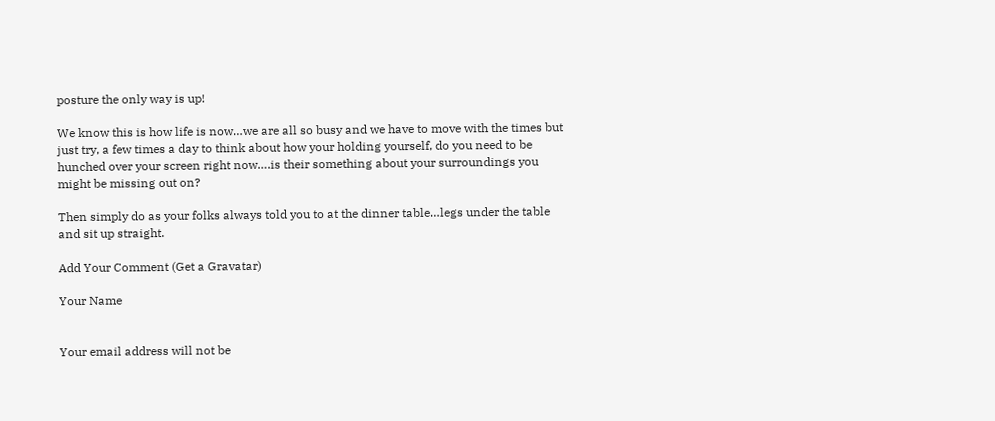posture the only way is up!

We know this is how life is now…we are all so busy and we have to move with the times but just try, a few times a day to think about how your holding yourself, do you need to be hunched over your screen right now….is their something about your surroundings you might be missing out on?

Then simply do as your folks always told you to at the dinner table…legs under the table and sit up straight.

Add Your Comment (Get a Gravatar)

Your Name


Your email address will not be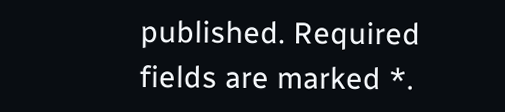published. Required fields are marked *.